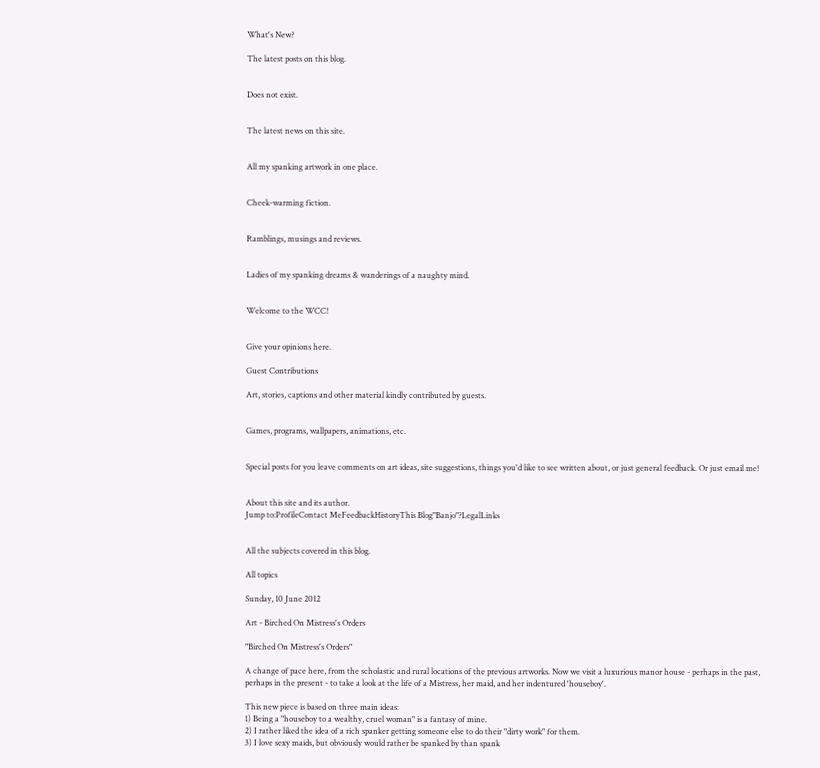What's New?

The latest posts on this blog.


Does not exist.


The latest news on this site.


All my spanking artwork in one place.


Cheek-warming fiction.


Ramblings, musings and reviews.


Ladies of my spanking dreams & wanderings of a naughty mind.


Welcome to the WCC!


Give your opinions here.

Guest Contributions

Art, stories, captions and other material kindly contributed by guests.


Games, programs, wallpapers, animations, etc.


Special posts for you leave comments on art ideas, site suggestions, things you'd like to see written about, or just general feedback. Or just email me!


About this site and its author.
Jump to:ProfileContact MeFeedbackHistoryThis Blog"Banjo"?LegalLinks


All the subjects covered in this blog.

All topics

Sunday, 10 June 2012

Art - Birched On Mistress's Orders

"Birched On Mistress's Orders"

A change of pace here, from the scholastic and rural locations of the previous artworks. Now we visit a luxurious manor house - perhaps in the past, perhaps in the present - to take a look at the life of a Mistress, her maid, and her indentured 'houseboy'.

This new piece is based on three main ideas:
1) Being a "houseboy to a wealthy, cruel woman" is a fantasy of mine.
2) I rather liked the idea of a rich spanker getting someone else to do their "dirty work" for them.
3) I love sexy maids, but obviously would rather be spanked by than spank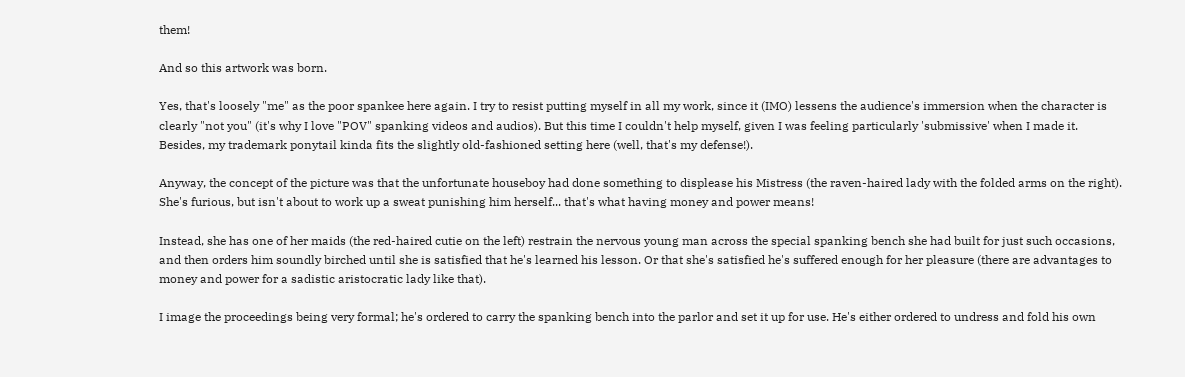them!

And so this artwork was born.

Yes, that's loosely "me" as the poor spankee here again. I try to resist putting myself in all my work, since it (IMO) lessens the audience's immersion when the character is clearly "not you" (it's why I love "POV" spanking videos and audios). But this time I couldn't help myself, given I was feeling particularly 'submissive' when I made it. Besides, my trademark ponytail kinda fits the slightly old-fashioned setting here (well, that's my defense!).

Anyway, the concept of the picture was that the unfortunate houseboy had done something to displease his Mistress (the raven-haired lady with the folded arms on the right). She's furious, but isn't about to work up a sweat punishing him herself... that's what having money and power means!

Instead, she has one of her maids (the red-haired cutie on the left) restrain the nervous young man across the special spanking bench she had built for just such occasions, and then orders him soundly birched until she is satisfied that he's learned his lesson. Or that she's satisfied he's suffered enough for her pleasure (there are advantages to money and power for a sadistic aristocratic lady like that).

I image the proceedings being very formal; he's ordered to carry the spanking bench into the parlor and set it up for use. He's either ordered to undress and fold his own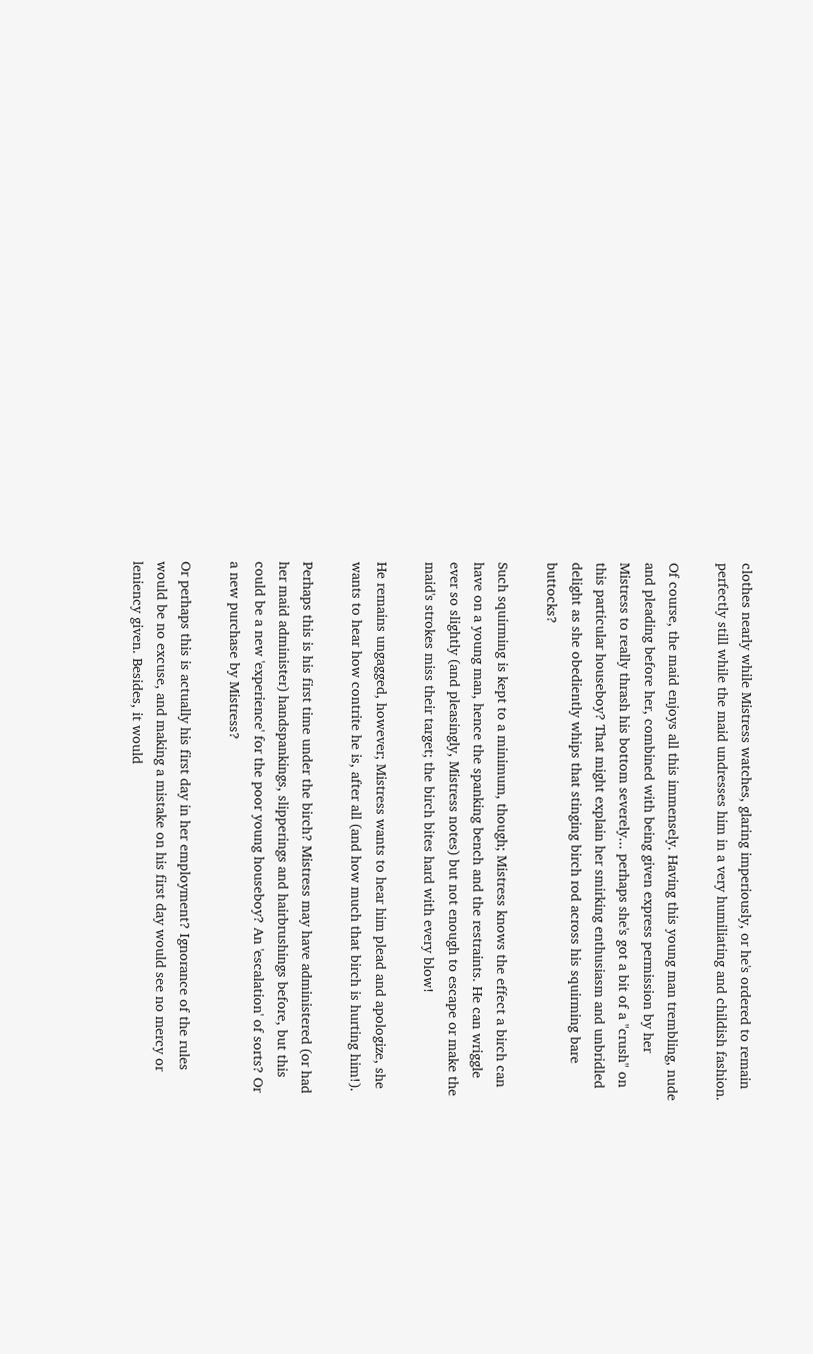clothes nearly while Mistress watches, glaring imperiously, or he's ordered to remain perfectly still while the maid undresses him in a very humiliating and childish fashion.

Of course, the maid enjoys all this immensely. Having this young man trembling, nude and pleading before her, combined with being given express permission by her Mistress to really thrash his bottom severely... perhaps she's got a bit of a "crush" on this particular houseboy? That might explain her smirking enthusiasm and unbridled delight as she obediently whips that stinging birch rod across his squirming bare buttocks?

Such squirming is kept to a minimum, though; Mistress knows the effect a birch can have on a young man, hence the spanking bench and the restraints. He can wriggle ever so slightly (and pleasingly, Mistress notes) but not enough to escape or make the maid's strokes miss their target; the birch bites hard with every blow!

He remains ungagged, however; Mistress wants to hear him plead and apologize, she wants to hear how contrite he is, after all (and how much that birch is hurting him!).

Perhaps this is his first time under the birch? Mistress may have administered (or had her maid administer) handspankings, slipperings and hairbrushings before, but this could be a new 'experience' for the poor young houseboy? An 'escalation' of sorts? Or a new purchase by Mistress?

Or perhaps this is actually his first day in her employment? Ignorance of the rules would be no excuse, and making a mistake on his first day would see no mercy or leniency given. Besides, it would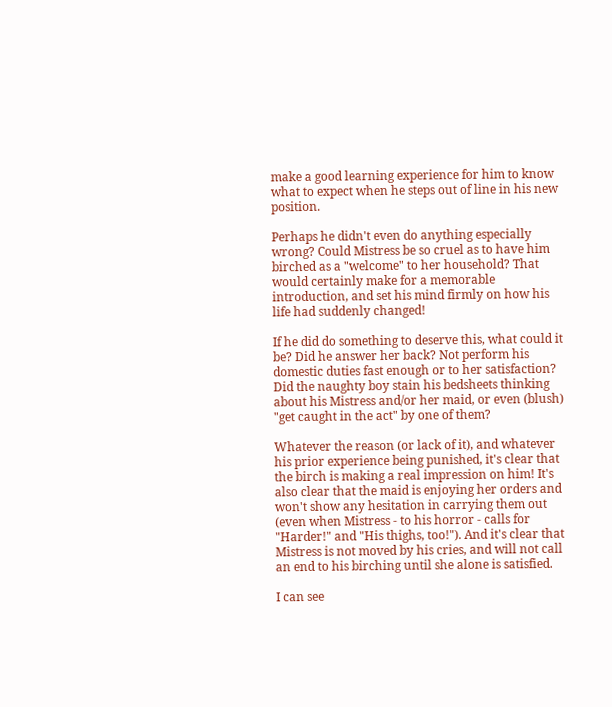make a good learning experience for him to know what to expect when he steps out of line in his new position.

Perhaps he didn't even do anything especially wrong? Could Mistress be so cruel as to have him birched as a "welcome" to her household? That would certainly make for a memorable introduction, and set his mind firmly on how his life had suddenly changed!

If he did do something to deserve this, what could it be? Did he answer her back? Not perform his domestic duties fast enough or to her satisfaction? Did the naughty boy stain his bedsheets thinking about his Mistress and/or her maid, or even (blush) "get caught in the act" by one of them?

Whatever the reason (or lack of it), and whatever his prior experience being punished, it's clear that the birch is making a real impression on him! It's also clear that the maid is enjoying her orders and won't show any hesitation in carrying them out (even when Mistress - to his horror - calls for "Harder!" and "His thighs, too!"). And it's clear that Mistress is not moved by his cries, and will not call an end to his birching until she alone is satisfied.

I can see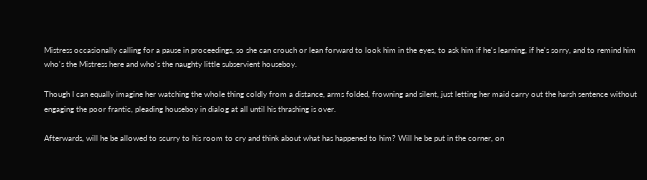Mistress occasionally calling for a pause in proceedings, so she can crouch or lean forward to look him in the eyes, to ask him if he's learning, if he's sorry, and to remind him who's the Mistress here and who's the naughty little subservient houseboy.

Though I can equally imagine her watching the whole thing coldly from a distance, arms folded, frowning and silent, just letting her maid carry out the harsh sentence without engaging the poor frantic, pleading houseboy in dialog at all until his thrashing is over.

Afterwards, will he be allowed to scurry to his room to cry and think about what has happened to him? Will he be put in the corner, on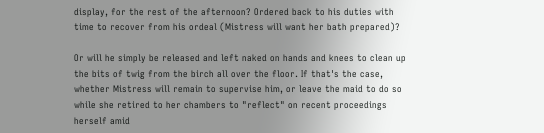display, for the rest of the afternoon? Ordered back to his duties with time to recover from his ordeal (Mistress will want her bath prepared)?

Or will he simply be released and left naked on hands and knees to clean up the bits of twig from the birch all over the floor. If that's the case, whether Mistress will remain to supervise him, or leave the maid to do so while she retired to her chambers to "reflect" on recent proceedings herself amid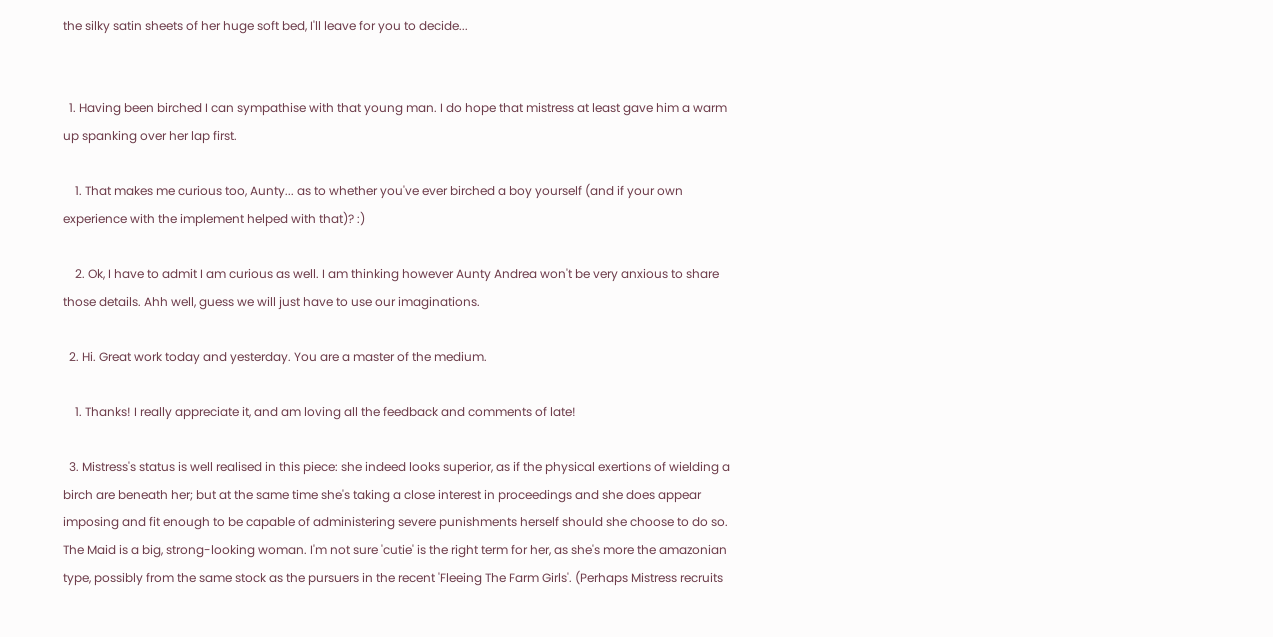the silky satin sheets of her huge soft bed, I'll leave for you to decide...


  1. Having been birched I can sympathise with that young man. I do hope that mistress at least gave him a warm up spanking over her lap first.

    1. That makes me curious too, Aunty... as to whether you've ever birched a boy yourself (and if your own experience with the implement helped with that)? :)

    2. Ok, I have to admit I am curious as well. I am thinking however Aunty Andrea won't be very anxious to share those details. Ahh well, guess we will just have to use our imaginations.

  2. Hi. Great work today and yesterday. You are a master of the medium.

    1. Thanks! I really appreciate it, and am loving all the feedback and comments of late!

  3. Mistress's status is well realised in this piece: she indeed looks superior, as if the physical exertions of wielding a birch are beneath her; but at the same time she's taking a close interest in proceedings and she does appear imposing and fit enough to be capable of administering severe punishments herself should she choose to do so. The Maid is a big, strong-looking woman. I'm not sure 'cutie' is the right term for her, as she's more the amazonian type, possibly from the same stock as the pursuers in the recent 'Fleeing The Farm Girls'. (Perhaps Mistress recruits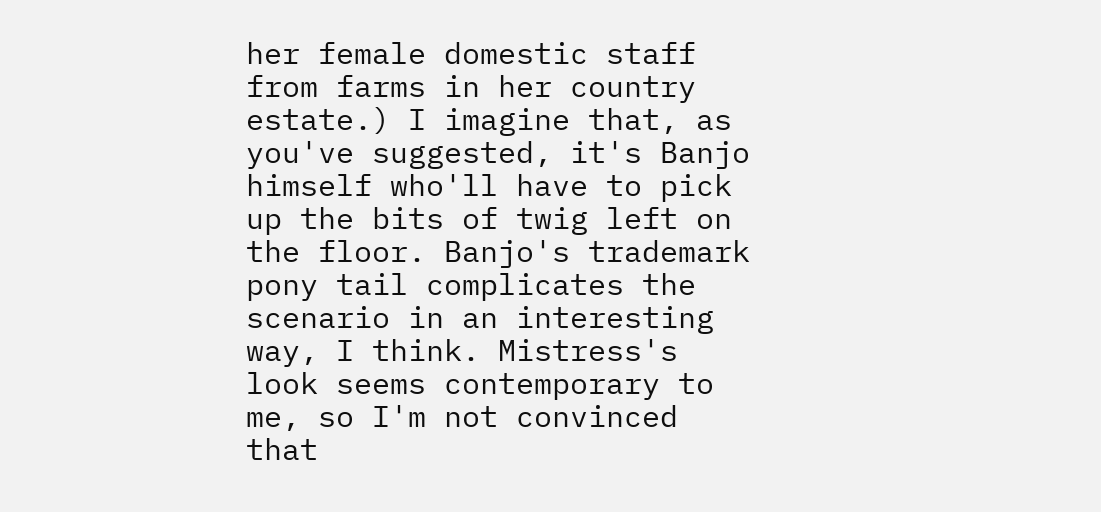her female domestic staff from farms in her country estate.) I imagine that, as you've suggested, it's Banjo himself who'll have to pick up the bits of twig left on the floor. Banjo's trademark pony tail complicates the scenario in an interesting way, I think. Mistress's look seems contemporary to me, so I'm not convinced that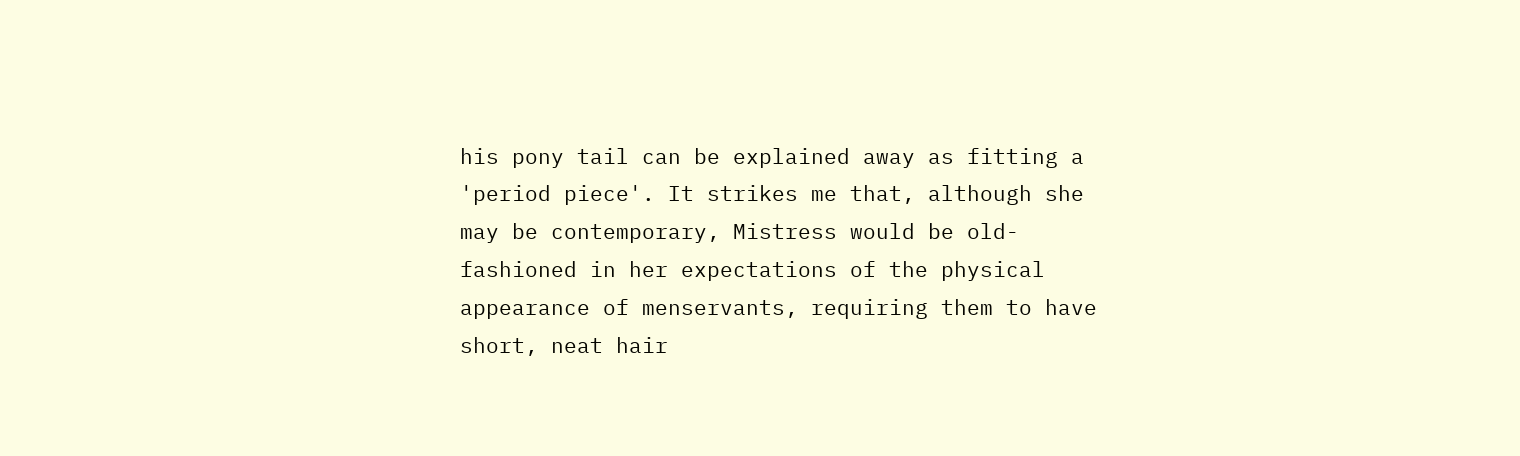his pony tail can be explained away as fitting a 'period piece'. It strikes me that, although she may be contemporary, Mistress would be old-fashioned in her expectations of the physical appearance of menservants, requiring them to have short, neat hair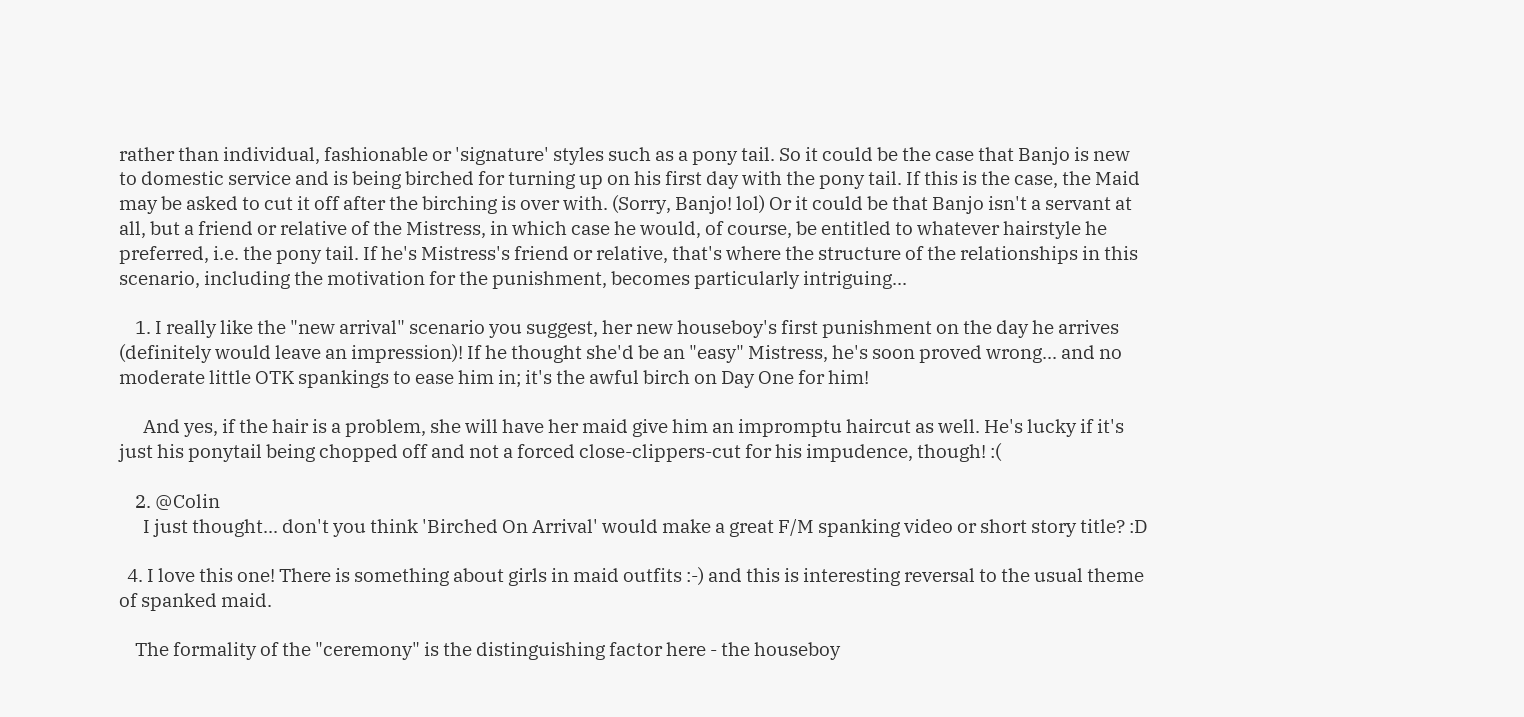rather than individual, fashionable or 'signature' styles such as a pony tail. So it could be the case that Banjo is new to domestic service and is being birched for turning up on his first day with the pony tail. If this is the case, the Maid may be asked to cut it off after the birching is over with. (Sorry, Banjo! lol) Or it could be that Banjo isn't a servant at all, but a friend or relative of the Mistress, in which case he would, of course, be entitled to whatever hairstyle he preferred, i.e. the pony tail. If he's Mistress's friend or relative, that's where the structure of the relationships in this scenario, including the motivation for the punishment, becomes particularly intriguing...

    1. I really like the "new arrival" scenario you suggest, her new houseboy's first punishment on the day he arrives (definitely would leave an impression)! If he thought she'd be an "easy" Mistress, he's soon proved wrong... and no moderate little OTK spankings to ease him in; it's the awful birch on Day One for him!

      And yes, if the hair is a problem, she will have her maid give him an impromptu haircut as well. He's lucky if it's just his ponytail being chopped off and not a forced close-clippers-cut for his impudence, though! :(

    2. @Colin
      I just thought... don't you think 'Birched On Arrival' would make a great F/M spanking video or short story title? :D

  4. I love this one! There is something about girls in maid outfits :-) and this is interesting reversal to the usual theme of spanked maid.

    The formality of the "ceremony" is the distinguishing factor here - the houseboy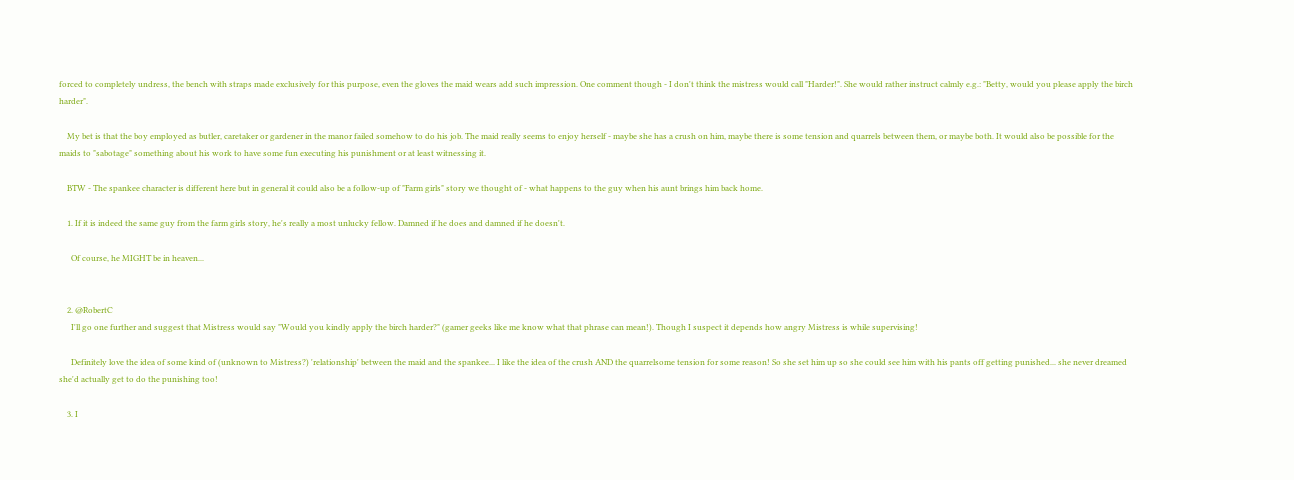forced to completely undress, the bench with straps made exclusively for this purpose, even the gloves the maid wears add such impression. One comment though - I don't think the mistress would call "Harder!". She would rather instruct calmly e.g.: "Betty, would you please apply the birch harder".

    My bet is that the boy employed as butler, caretaker or gardener in the manor failed somehow to do his job. The maid really seems to enjoy herself - maybe she has a crush on him, maybe there is some tension and quarrels between them, or maybe both. It would also be possible for the maids to "sabotage" something about his work to have some fun executing his punishment or at least witnessing it.

    BTW - The spankee character is different here but in general it could also be a follow-up of "Farm girls" story we thought of - what happens to the guy when his aunt brings him back home.

    1. If it is indeed the same guy from the farm girls story, he's really a most unlucky fellow. Damned if he does and damned if he doesn't.

      Of course, he MIGHT be in heaven...


    2. @RobertC
      I'll go one further and suggest that Mistress would say "Would you kindly apply the birch harder?" (gamer geeks like me know what that phrase can mean!). Though I suspect it depends how angry Mistress is while supervising!

      Definitely love the idea of some kind of (unknown to Mistress?) 'relationship' between the maid and the spankee... I like the idea of the crush AND the quarrelsome tension for some reason! So she set him up so she could see him with his pants off getting punished... she never dreamed she'd actually get to do the punishing too!

    3. I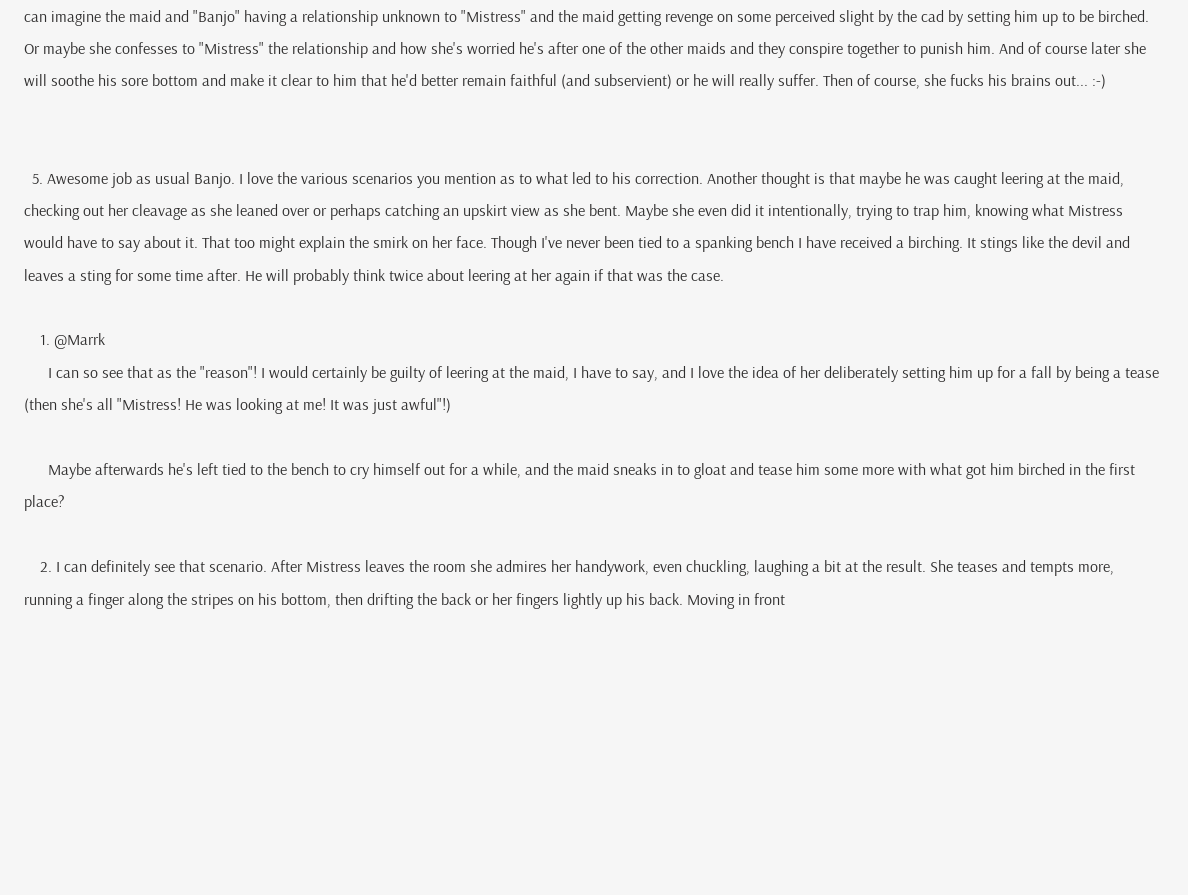can imagine the maid and "Banjo" having a relationship unknown to "Mistress" and the maid getting revenge on some perceived slight by the cad by setting him up to be birched. Or maybe she confesses to "Mistress" the relationship and how she's worried he's after one of the other maids and they conspire together to punish him. And of course later she will soothe his sore bottom and make it clear to him that he'd better remain faithful (and subservient) or he will really suffer. Then of course, she fucks his brains out... :-)


  5. Awesome job as usual Banjo. I love the various scenarios you mention as to what led to his correction. Another thought is that maybe he was caught leering at the maid, checking out her cleavage as she leaned over or perhaps catching an upskirt view as she bent. Maybe she even did it intentionally, trying to trap him, knowing what Mistress would have to say about it. That too might explain the smirk on her face. Though I've never been tied to a spanking bench I have received a birching. It stings like the devil and leaves a sting for some time after. He will probably think twice about leering at her again if that was the case.

    1. @Marrk
      I can so see that as the "reason"! I would certainly be guilty of leering at the maid, I have to say, and I love the idea of her deliberately setting him up for a fall by being a tease (then she's all "Mistress! He was looking at me! It was just awful"!)

      Maybe afterwards he's left tied to the bench to cry himself out for a while, and the maid sneaks in to gloat and tease him some more with what got him birched in the first place?

    2. I can definitely see that scenario. After Mistress leaves the room she admires her handywork, even chuckling, laughing a bit at the result. She teases and tempts more, running a finger along the stripes on his bottom, then drifting the back or her fingers lightly up his back. Moving in front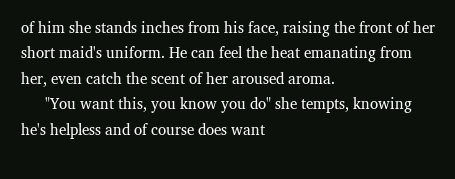of him she stands inches from his face, raising the front of her short maid's uniform. He can feel the heat emanating from her, even catch the scent of her aroused aroma.
      "You want this, you know you do" she tempts, knowing he's helpless and of course does want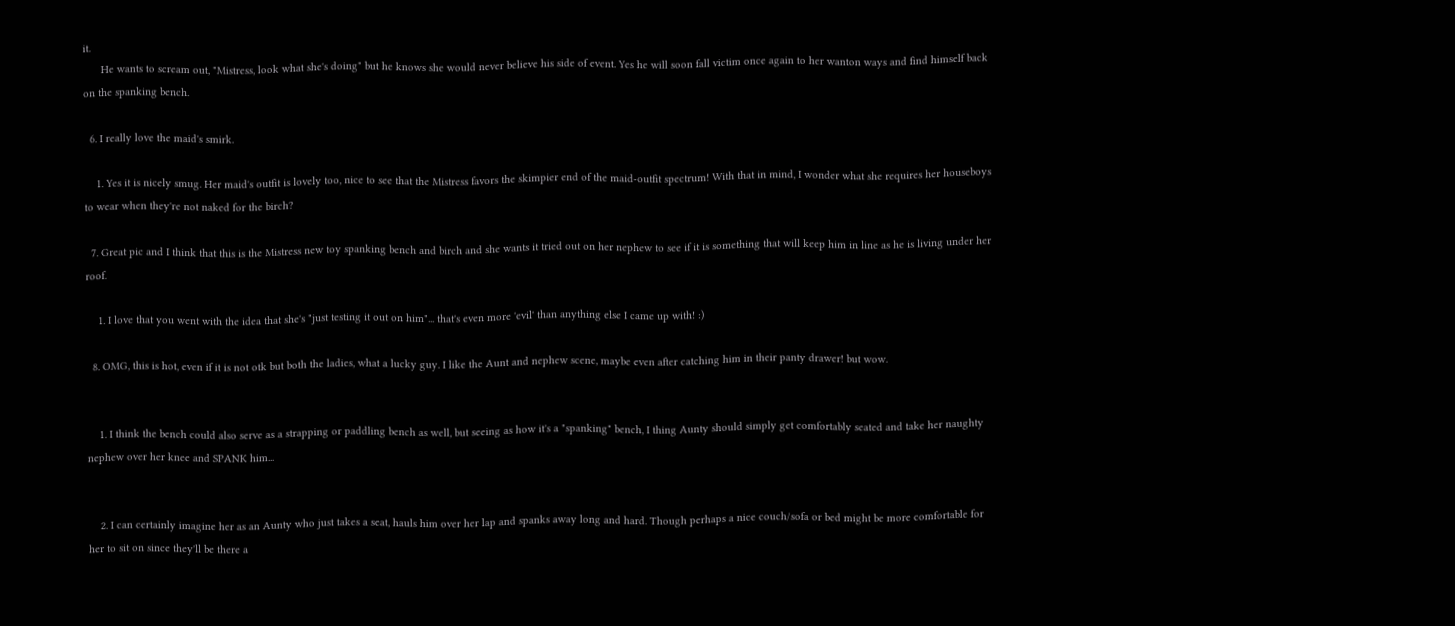it.
      He wants to scream out, "Mistress, look what she's doing" but he knows she would never believe his side of event. Yes he will soon fall victim once again to her wanton ways and find himself back on the spanking bench.

  6. I really love the maid's smirk.

    1. Yes it is nicely smug. Her maid's outfit is lovely too, nice to see that the Mistress favors the skimpier end of the maid-outfit spectrum! With that in mind, I wonder what she requires her houseboys to wear when they're not naked for the birch?

  7. Great pic and I think that this is the Mistress new toy spanking bench and birch and she wants it tried out on her nephew to see if it is something that will keep him in line as he is living under her roof.

    1. I love that you went with the idea that she's "just testing it out on him"... that's even more 'evil' than anything else I came up with! :)

  8. OMG, this is hot, even if it is not otk but both the ladies, what a lucky guy. I like the Aunt and nephew scene, maybe even after catching him in their panty drawer! but wow.


    1. I think the bench could also serve as a strapping or paddling bench as well, but seeing as how it's a "spanking" bench, I thing Aunty should simply get comfortably seated and take her naughty nephew over her knee and SPANK him...


    2. I can certainly imagine her as an Aunty who just takes a seat, hauls him over her lap and spanks away long and hard. Though perhaps a nice couch/sofa or bed might be more comfortable for her to sit on since they'll be there a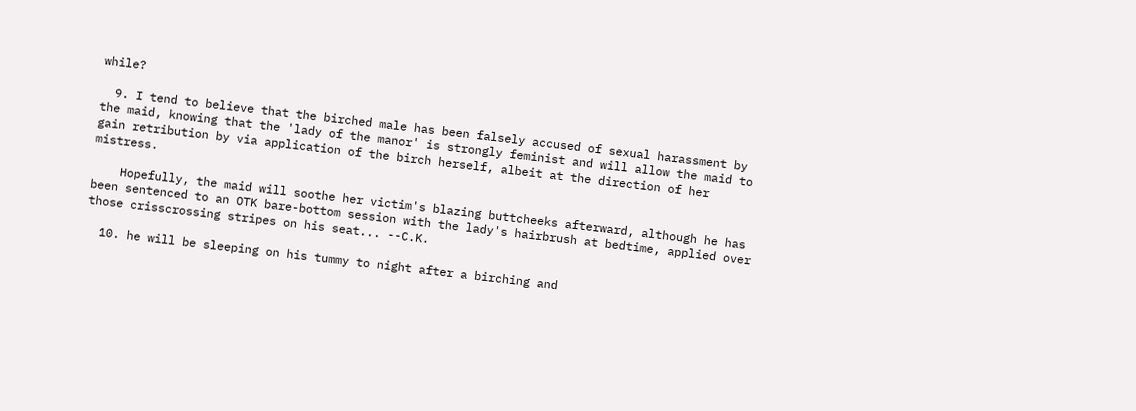while?

  9. I tend to believe that the birched male has been falsely accused of sexual harassment by the maid, knowing that the 'lady of the manor' is strongly feminist and will allow the maid to gain retribution by via application of the birch herself, albeit at the direction of her mistress.

    Hopefully, the maid will soothe her victim's blazing buttcheeks afterward, although he has been sentenced to an OTK bare-bottom session with the lady's hairbrush at bedtime, applied over those crisscrossing stripes on his seat... --C.K.

  10. he will be sleeping on his tummy to night after a birching and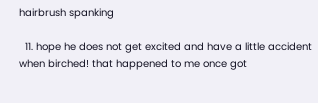hairbrush spanking

  11. hope he does not get excited and have a little accident when birched! that happened to me once got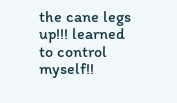the cane legs up!!! learned to control myself!!